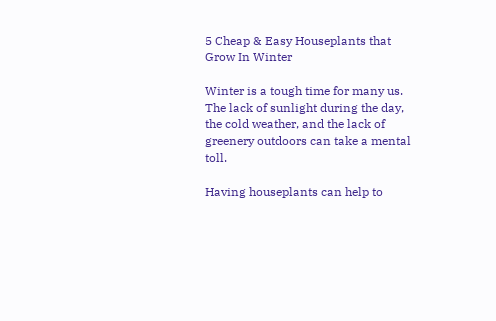5 Cheap & Easy Houseplants that Grow In Winter

Winter is a tough time for many us. The lack of sunlight during the day, the cold weather, and the lack of greenery outdoors can take a mental toll.

Having houseplants can help to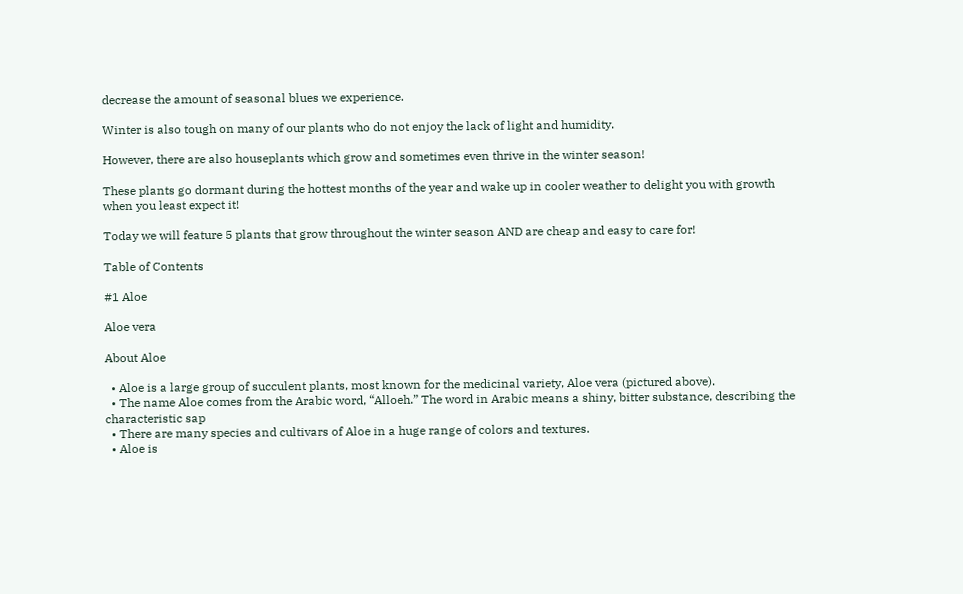decrease the amount of seasonal blues we experience.

Winter is also tough on many of our plants who do not enjoy the lack of light and humidity.

However, there are also houseplants which grow and sometimes even thrive in the winter season!

These plants go dormant during the hottest months of the year and wake up in cooler weather to delight you with growth when you least expect it!

Today we will feature 5 plants that grow throughout the winter season AND are cheap and easy to care for!

Table of Contents

#1 Aloe

Aloe vera

About Aloe

  • Aloe is a large group of succulent plants, most known for the medicinal variety, Aloe vera (pictured above).
  • The name Aloe comes from the Arabic word, “Alloeh.” The word in Arabic means a shiny, bitter substance, describing the characteristic sap
  • There are many species and cultivars of Aloe in a huge range of colors and textures.
  • Aloe is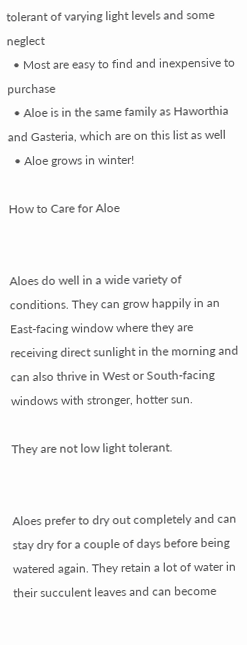tolerant of varying light levels and some neglect
  • Most are easy to find and inexpensive to purchase
  • Aloe is in the same family as Haworthia and Gasteria, which are on this list as well
  • Aloe grows in winter!

How to Care for Aloe


Aloes do well in a wide variety of conditions. They can grow happily in an East-facing window where they are receiving direct sunlight in the morning and can also thrive in West or South-facing windows with stronger, hotter sun.

They are not low light tolerant.


Aloes prefer to dry out completely and can stay dry for a couple of days before being watered again. They retain a lot of water in their succulent leaves and can become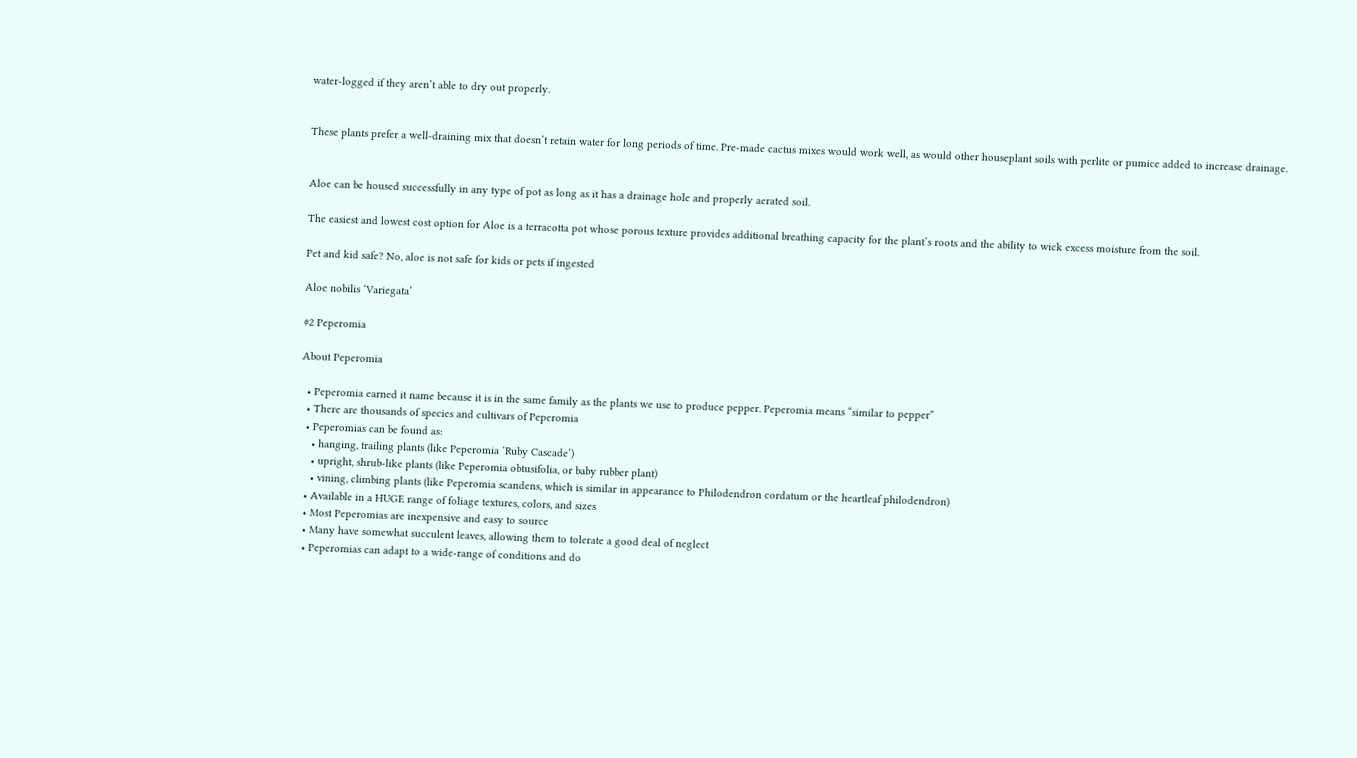water-logged if they aren’t able to dry out properly.


These plants prefer a well-draining mix that doesn’t retain water for long periods of time. Pre-made cactus mixes would work well, as would other houseplant soils with perlite or pumice added to increase drainage.


Aloe can be housed successfully in any type of pot as long as it has a drainage hole and properly aerated soil.

The easiest and lowest cost option for Aloe is a terracotta pot whose porous texture provides additional breathing capacity for the plant’s roots and the ability to wick excess moisture from the soil.

Pet and kid safe? No, aloe is not safe for kids or pets if ingested

Aloe nobilis ‘Variegata’

#2 Peperomia

About Peperomia

  • Peperomia earned it name because it is in the same family as the plants we use to produce pepper. Peperomia means “similar to pepper”
  • There are thousands of species and cultivars of Peperomia
  • Peperomias can be found as:
    • hanging, trailing plants (like Peperomia ‘Ruby Cascade’)
    • upright, shrub-like plants (like Peperomia obtusifolia, or baby rubber plant)
    • vining, climbing plants (like Peperomia scandens, which is similar in appearance to Philodendron cordatum or the heartleaf philodendron)
  • Available in a HUGE range of foliage textures, colors, and sizes
  • Most Peperomias are inexpensive and easy to source
  • Many have somewhat succulent leaves, allowing them to tolerate a good deal of neglect
  • Peperomias can adapt to a wide-range of conditions and do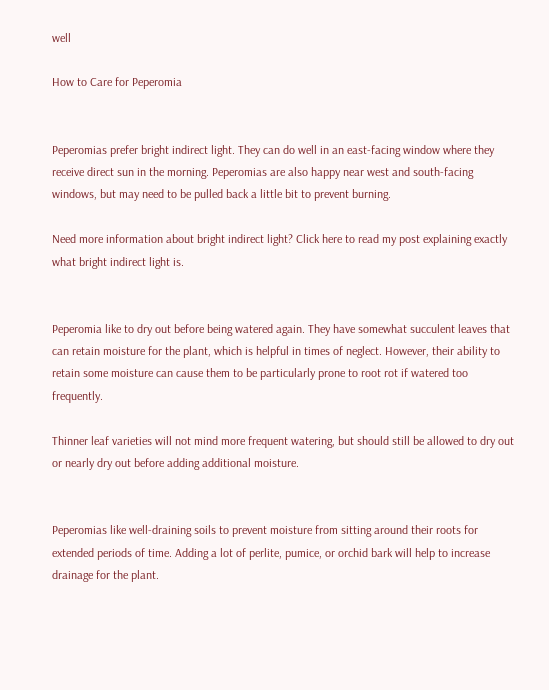well

How to Care for Peperomia


Peperomias prefer bright indirect light. They can do well in an east-facing window where they receive direct sun in the morning. Peperomias are also happy near west and south-facing windows, but may need to be pulled back a little bit to prevent burning.

Need more information about bright indirect light? Click here to read my post explaining exactly what bright indirect light is.


Peperomia like to dry out before being watered again. They have somewhat succulent leaves that can retain moisture for the plant, which is helpful in times of neglect. However, their ability to retain some moisture can cause them to be particularly prone to root rot if watered too frequently.

Thinner leaf varieties will not mind more frequent watering, but should still be allowed to dry out or nearly dry out before adding additional moisture.


Peperomias like well-draining soils to prevent moisture from sitting around their roots for extended periods of time. Adding a lot of perlite, pumice, or orchid bark will help to increase drainage for the plant.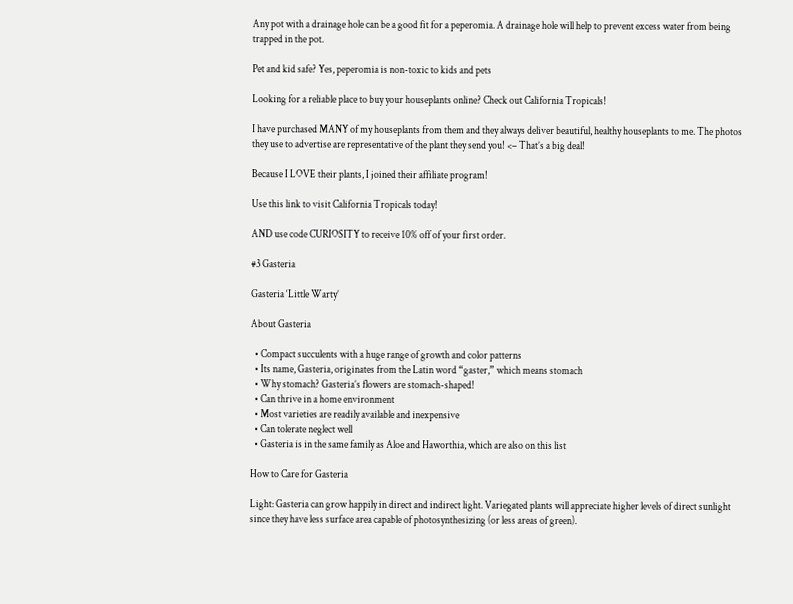Any pot with a drainage hole can be a good fit for a peperomia. A drainage hole will help to prevent excess water from being trapped in the pot.

Pet and kid safe? Yes, peperomia is non-toxic to kids and pets

Looking for a reliable place to buy your houseplants online? Check out California Tropicals!

I have purchased MANY of my houseplants from them and they always deliver beautiful, healthy houseplants to me. The photos they use to advertise are representative of the plant they send you! <– That’s a big deal!

Because I LOVE their plants, I joined their affiliate program!

Use this link to visit California Tropicals today!

AND use code CURIOSITY to receive 10% off of your first order.

#3 Gasteria

Gasteria ‘Little Warty’

About Gasteria

  • Compact succulents with a huge range of growth and color patterns
  • Its name, Gasteria, originates from the Latin word “gaster,” which means stomach
  • Why stomach? Gasteria’s flowers are stomach-shaped!
  • Can thrive in a home environment
  • Most varieties are readily available and inexpensive
  • Can tolerate neglect well
  • Gasteria is in the same family as Aloe and Haworthia, which are also on this list

How to Care for Gasteria

Light: Gasteria can grow happily in direct and indirect light. Variegated plants will appreciate higher levels of direct sunlight since they have less surface area capable of photosynthesizing (or less areas of green).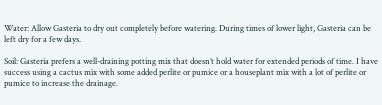Water: Allow Gasteria to dry out completely before watering. During times of lower light, Gasteria can be left dry for a few days.

Soil: Gasteria prefers a well-draining potting mix that doesn’t hold water for extended periods of time. I have success using a cactus mix with some added perlite or pumice or a houseplant mix with a lot of perlite or pumice to increase the drainage.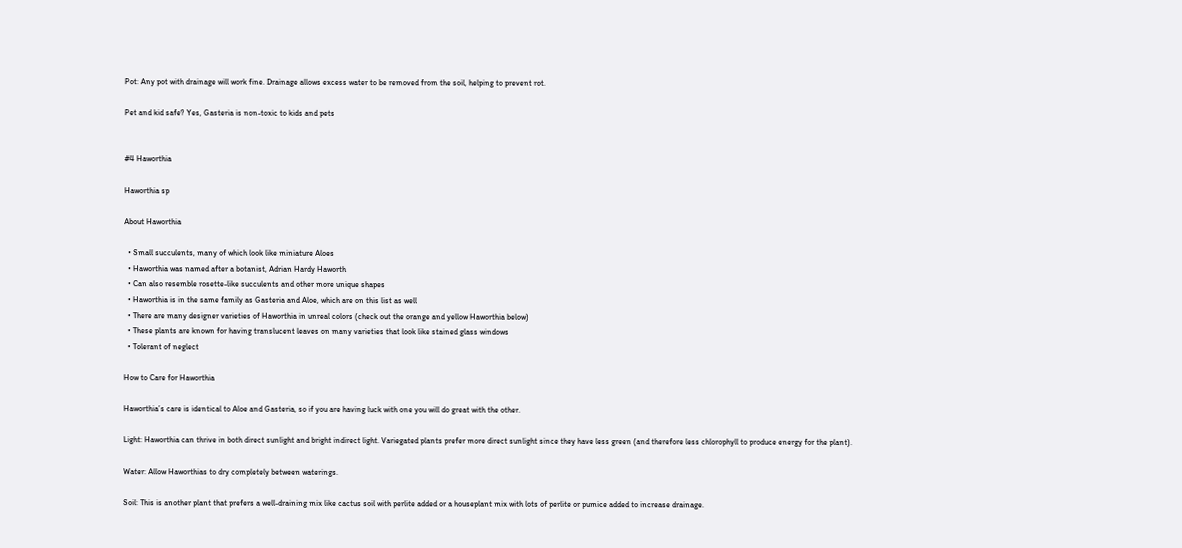Pot: Any pot with drainage will work fine. Drainage allows excess water to be removed from the soil, helping to prevent rot.

Pet and kid safe? Yes, Gasteria is non-toxic to kids and pets


#4 Haworthia

Haworthia sp

About Haworthia

  • Small succulents, many of which look like miniature Aloes
  • Haworthia was named after a botanist, Adrian Hardy Haworth
  • Can also resemble rosette-like succulents and other more unique shapes
  • Haworthia is in the same family as Gasteria and Aloe, which are on this list as well
  • There are many designer varieties of Haworthia in unreal colors (check out the orange and yellow Haworthia below)
  • These plants are known for having translucent leaves on many varieties that look like stained glass windows
  • Tolerant of neglect

How to Care for Haworthia

Haworthia’s care is identical to Aloe and Gasteria, so if you are having luck with one you will do great with the other.

Light: Haworthia can thrive in both direct sunlight and bright indirect light. Variegated plants prefer more direct sunlight since they have less green (and therefore less chlorophyll to produce energy for the plant).

Water: Allow Haworthias to dry completely between waterings.

Soil: This is another plant that prefers a well-draining mix like cactus soil with perlite added or a houseplant mix with lots of perlite or pumice added to increase drainage.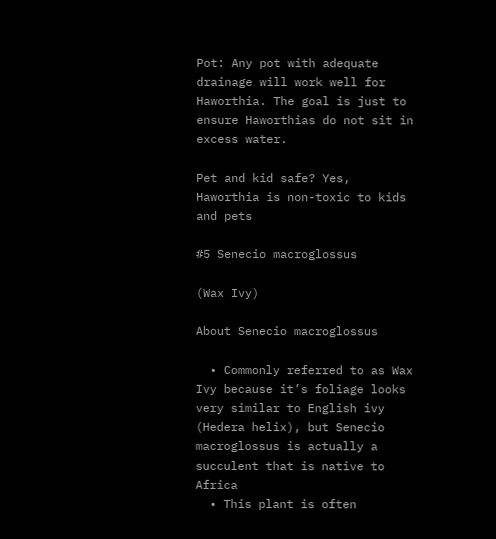Pot: Any pot with adequate drainage will work well for Haworthia. The goal is just to ensure Haworthias do not sit in excess water.

Pet and kid safe? Yes, Haworthia is non-toxic to kids and pets

#5 Senecio macroglossus

(Wax Ivy)

About Senecio macroglossus

  • Commonly referred to as Wax Ivy because it’s foliage looks very similar to English ivy (Hedera helix), but Senecio macroglossus is actually a succulent that is native to Africa
  • This plant is often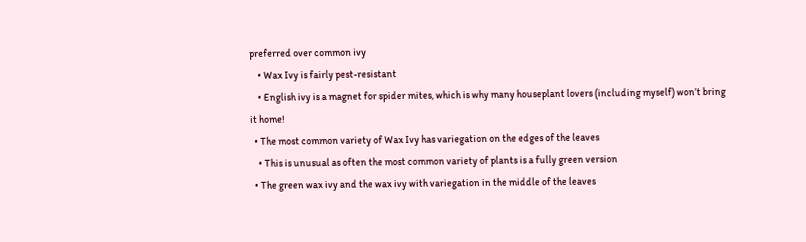preferred over common ivy
    • Wax Ivy is fairly pest-resistant
    • English ivy is a magnet for spider mites, which is why many houseplant lovers (including myself) won’t bring it home!
  • The most common variety of Wax Ivy has variegation on the edges of the leaves
    • This is unusual as often the most common variety of plants is a fully green version
  • The green wax ivy and the wax ivy with variegation in the middle of the leaves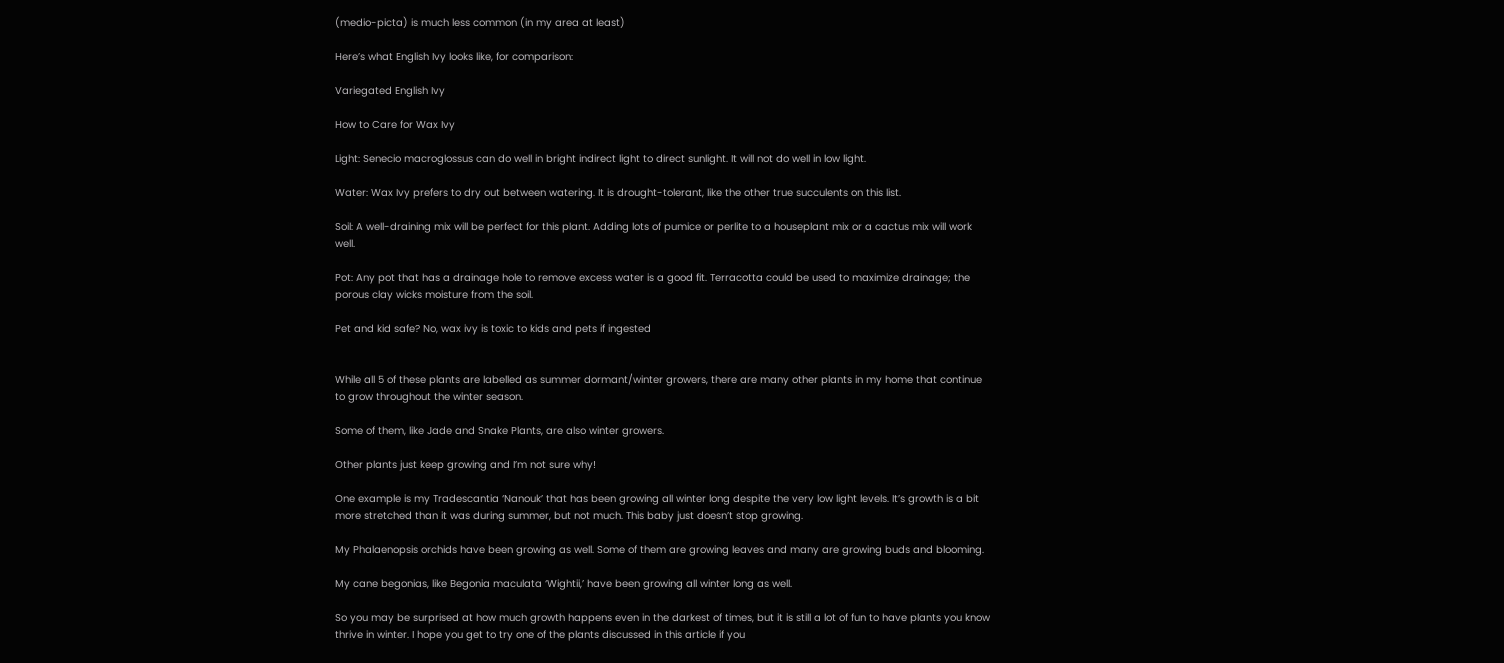(medio-picta) is much less common (in my area at least)

Here’s what English Ivy looks like, for comparison:

Variegated English Ivy

How to Care for Wax Ivy

Light: Senecio macroglossus can do well in bright indirect light to direct sunlight. It will not do well in low light.

Water: Wax Ivy prefers to dry out between watering. It is drought-tolerant, like the other true succulents on this list.

Soil: A well-draining mix will be perfect for this plant. Adding lots of pumice or perlite to a houseplant mix or a cactus mix will work well.

Pot: Any pot that has a drainage hole to remove excess water is a good fit. Terracotta could be used to maximize drainage; the porous clay wicks moisture from the soil.

Pet and kid safe? No, wax ivy is toxic to kids and pets if ingested


While all 5 of these plants are labelled as summer dormant/winter growers, there are many other plants in my home that continue to grow throughout the winter season.

Some of them, like Jade and Snake Plants, are also winter growers.

Other plants just keep growing and I’m not sure why!

One example is my Tradescantia ‘Nanouk’ that has been growing all winter long despite the very low light levels. It’s growth is a bit more stretched than it was during summer, but not much. This baby just doesn’t stop growing.

My Phalaenopsis orchids have been growing as well. Some of them are growing leaves and many are growing buds and blooming.

My cane begonias, like Begonia maculata ‘Wightii,’ have been growing all winter long as well.

So you may be surprised at how much growth happens even in the darkest of times, but it is still a lot of fun to have plants you know thrive in winter. I hope you get to try one of the plants discussed in this article if you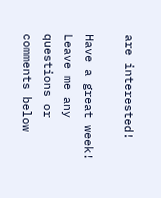are interested!

Have a great week! Leave me any questions or comments below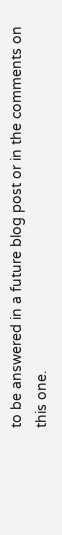to be answered in a future blog post or in the comments on this one.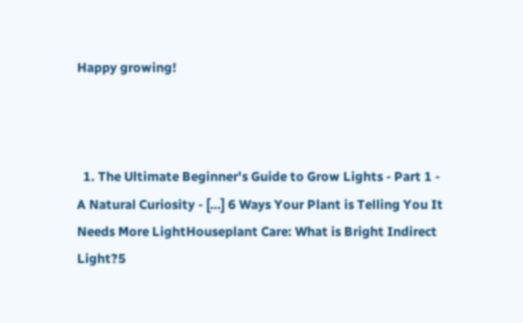Happy growing!



  1. The Ultimate Beginner's Guide to Grow Lights - Part 1 - A Natural Curiosity - […] 6 Ways Your Plant is Telling You It Needs More LightHouseplant Care: What is Bright Indirect Light?5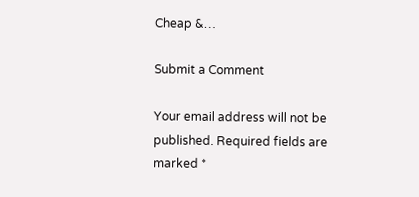Cheap &…

Submit a Comment

Your email address will not be published. Required fields are marked *